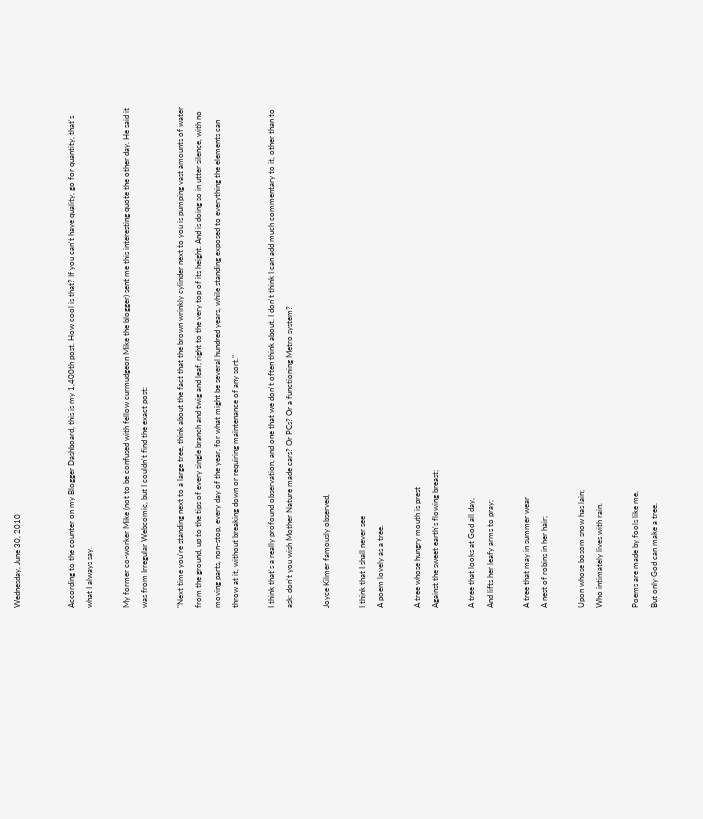Wednesday, June 30, 2010


According to the counter on my Blogger Dashboard, this is my 1,400th post. How cool is that? If you can't have quality, go for quantity, that's what I always say.

My former co-worker Mike (not to be confused with fellow curmudgeon Mike the blogger) sent me this interesting quote the other day. He said it was from Irregular Webcomic, but I couldn't find the exact post:

"Next time you're standing next to a large tree, think about the fact that the brown wrinkly cylinder next to you is pumping vast amounts of water from the ground, up to the tips of every single branch and twig and leaf, right to the very top of its height. And is doing so in utter silence, with no moving parts, non-stop, every day of the year, for what might be several hundred years, while standing exposed to everything the elements can throw at it, without breaking down or requiring maintenance of any sort."

I think that's a really profound observation, and one that we don't often think about. I don't think I can add much commentary to it, other than to ask: don't you wish Mother Nature made cars? Or PCs? Or a functioning Metro system?

Joyce Kilmer famously observed,

I think that I shall never see
A poem lovely as a tree.

A tree whose hungry mouth is prest
Against the sweet earth's flowing breast;

A tree that looks at God all day,
And lifts her leafy arms to pray;

A tree that may in summer wear
A nest of robins in her hair;

Upon whose bosom snow has lain;
Who intimately lives with rain.

Poems are made by fools like me,
But only God can make a tree.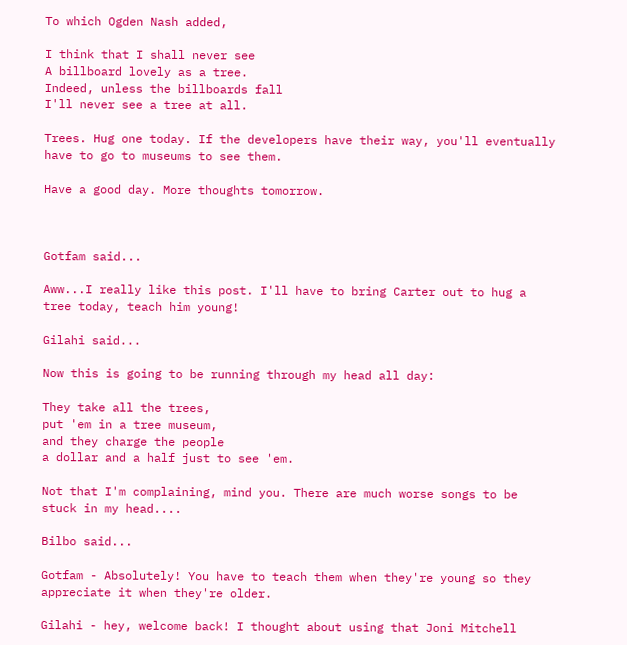To which Ogden Nash added,

I think that I shall never see
A billboard lovely as a tree.
Indeed, unless the billboards fall
I'll never see a tree at all.

Trees. Hug one today. If the developers have their way, you'll eventually have to go to museums to see them.

Have a good day. More thoughts tomorrow.



Gotfam said...

Aww...I really like this post. I'll have to bring Carter out to hug a tree today, teach him young!

Gilahi said...

Now this is going to be running through my head all day:

They take all the trees,
put 'em in a tree museum,
and they charge the people
a dollar and a half just to see 'em.

Not that I'm complaining, mind you. There are much worse songs to be stuck in my head....

Bilbo said...

Gotfam - Absolutely! You have to teach them when they're young so they appreciate it when they're older.

Gilahi - hey, welcome back! I thought about using that Joni Mitchell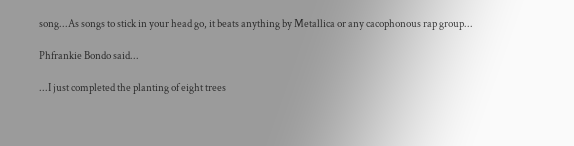song...As songs to stick in your head go, it beats anything by Metallica or any cacophonous rap group...

Phfrankie Bondo said...

...I just completed the planting of eight trees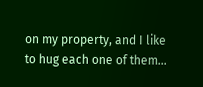on my property, and I like to hug each one of them...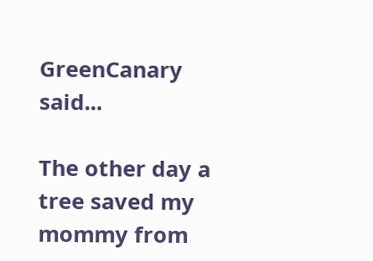GreenCanary said...

The other day a tree saved my mommy from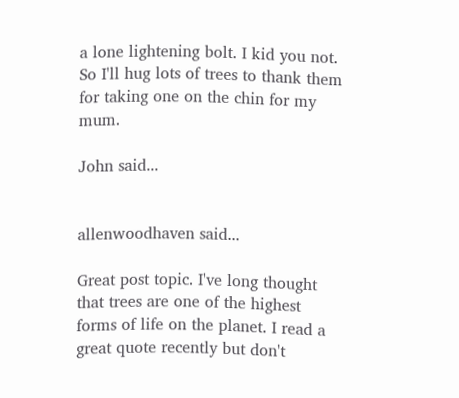a lone lightening bolt. I kid you not. So I'll hug lots of trees to thank them for taking one on the chin for my mum.

John said...


allenwoodhaven said...

Great post topic. I've long thought that trees are one of the highest forms of life on the planet. I read a great quote recently but don't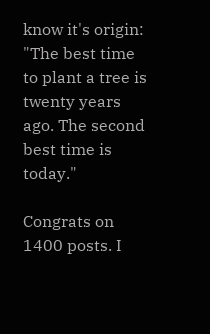know it's origin: "The best time to plant a tree is twenty years ago. The second best time is today."

Congrats on 1400 posts. I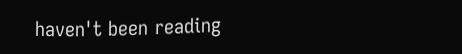haven't been reading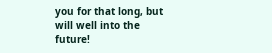you for that long, but will well into the future!